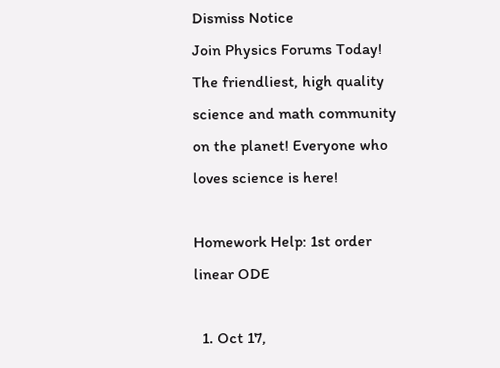Dismiss Notice
Join Physics Forums Today!
The friendliest, high quality science and math community on the planet! Everyone who loves science is here!

Homework Help: 1st order linear ODE

  1. Oct 17,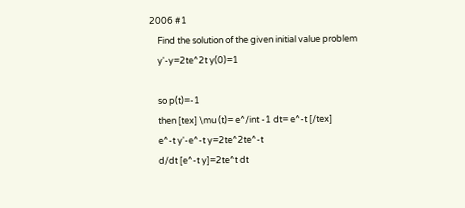2006 #1
    Find the solution of the given initial value problem
    y'-y=2te^2t y(0)=1

    so p(t)=-1
    then [tex] \mu (t)= e^/int -1 dt= e^-t [/tex]
    e^-t y'-e^-t y=2te^2te^-t
    d/dt [e^-t y]=2te^t dt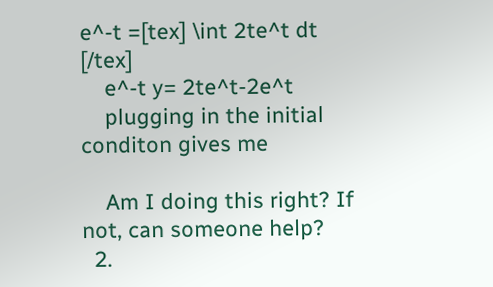e^-t =[tex] \int 2te^t dt [/tex]
    e^-t y= 2te^t-2e^t
    plugging in the initial conditon gives me

    Am I doing this right? If not, can someone help?
  2.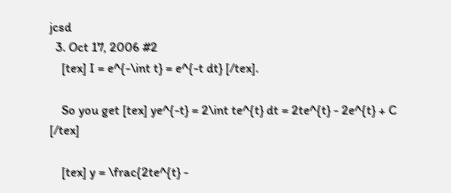jcsd
  3. Oct 17, 2006 #2
    [tex] I = e^{-\int t} = e^{-t dt} [/tex].

    So you get [tex] ye^{-t} = 2\int te^{t} dt = 2te^{t} - 2e^{t} + C [/tex]

    [tex] y = \frac{2te^{t} -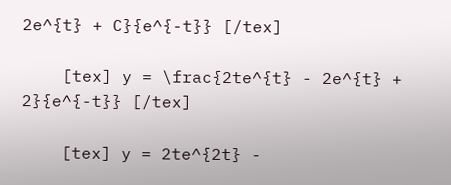2e^{t} + C}{e^{-t}} [/tex]

    [tex] y = \frac{2te^{t} - 2e^{t} + 2}{e^{-t}} [/tex]

    [tex] y = 2te^{2t} -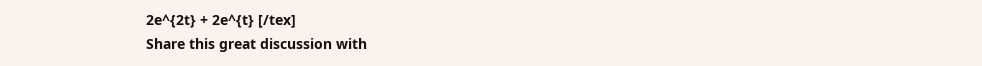2e^{2t} + 2e^{t} [/tex]
Share this great discussion with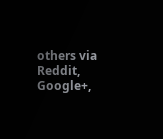others via Reddit, Google+,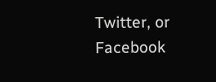Twitter, or Facebook